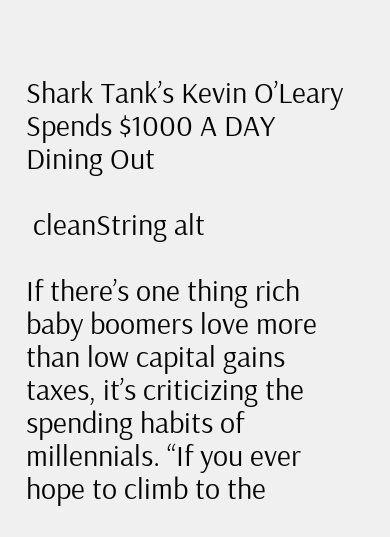Shark Tank’s Kevin O’Leary Spends $1000 A DAY Dining Out

 cleanString alt

If there’s one thing rich baby boomers love more than low capital gains taxes, it’s criticizing the spending habits of millennials. “If you ever hope to climb to the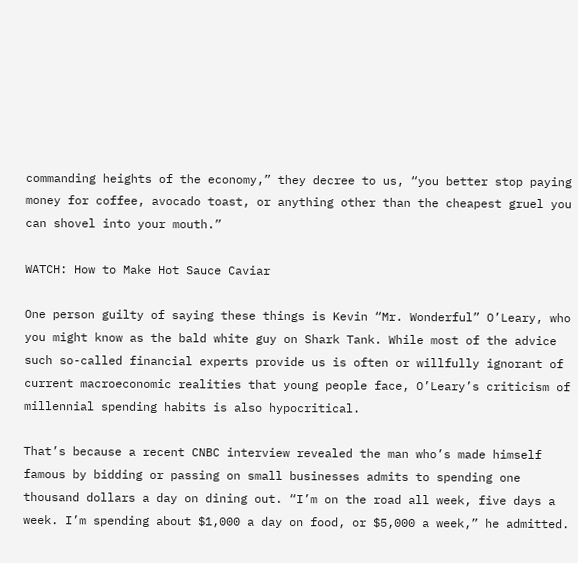commanding heights of the economy,” they decree to us, “you better stop paying money for coffee, avocado toast, or anything other than the cheapest gruel you can shovel into your mouth.”

WATCH: How to Make Hot Sauce Caviar

One person guilty of saying these things is Kevin “Mr. Wonderful” O’Leary, who you might know as the bald white guy on Shark Tank. While most of the advice such so-called financial experts provide us is often or willfully ignorant of current macroeconomic realities that young people face, O’Leary’s criticism of millennial spending habits is also hypocritical.

That’s because a recent CNBC interview revealed the man who’s made himself famous by bidding or passing on small businesses admits to spending one thousand dollars a day on dining out. “I’m on the road all week, five days a week. I’m spending about $1,000 a day on food, or $5,000 a week,” he admitted.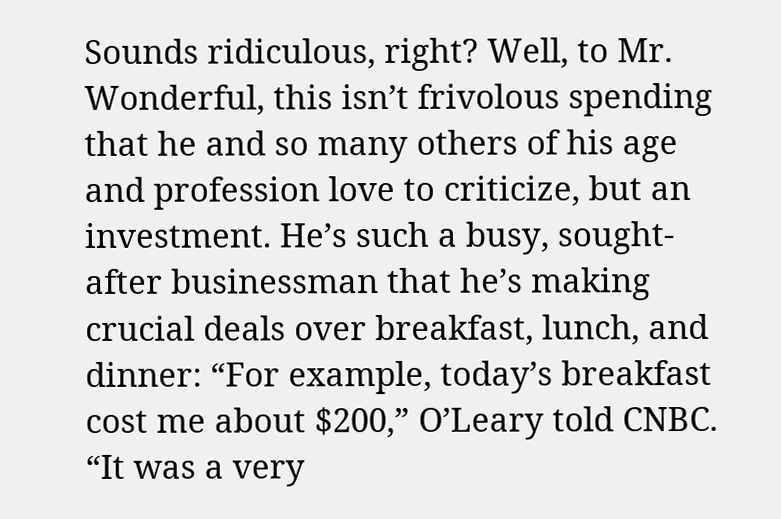Sounds ridiculous, right? Well, to Mr. Wonderful, this isn’t frivolous spending that he and so many others of his age and profession love to criticize, but an investment. He’s such a busy, sought-after businessman that he’s making crucial deals over breakfast, lunch, and dinner: “For example, today’s breakfast cost me about $200,” O’Leary told CNBC. “It was a very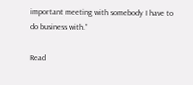important meeting with somebody I have to do business with.”

Read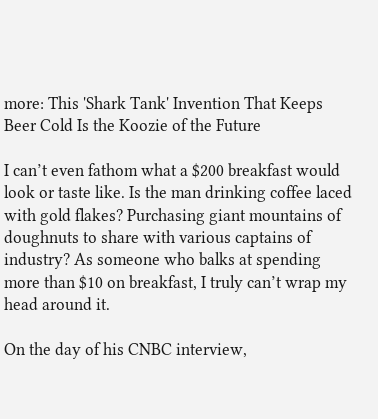more: This 'Shark Tank' Invention That Keeps Beer Cold Is the Koozie of the Future

I can’t even fathom what a $200 breakfast would look or taste like. Is the man drinking coffee laced with gold flakes? Purchasing giant mountains of doughnuts to share with various captains of industry? As someone who balks at spending more than $10 on breakfast, I truly can’t wrap my head around it.

On the day of his CNBC interview,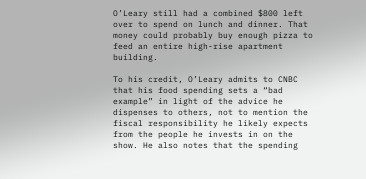O’Leary still had a combined $800 left over to spend on lunch and dinner. That money could probably buy enough pizza to feed an entire high-rise apartment building.

To his credit, O’Leary admits to CNBC that his food spending sets a “bad example” in light of the advice he dispenses to others, not to mention the fiscal responsibility he likely expects from the people he invests in on the show. He also notes that the spending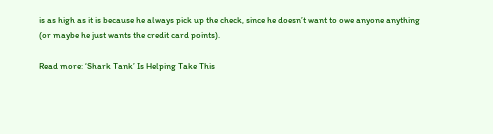is as high as it is because he always pick up the check, since he doesn’t want to owe anyone anything (or maybe he just wants the credit card points).

Read more: ‘Shark Tank’ Is Helping Take This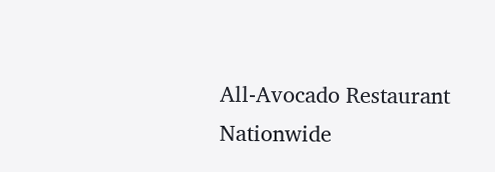All-Avocado Restaurant Nationwide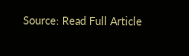Source: Read Full Article